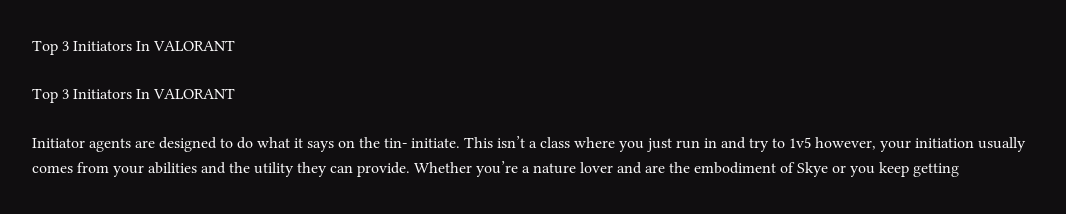Top 3 Initiators In VALORANT

Top 3 Initiators In VALORANT

Initiator agents are designed to do what it says on the tin- initiate. This isn’t a class where you just run in and try to 1v5 however, your initiation usually comes from your abilities and the utility they can provide. Whether you’re a nature lover and are the embodiment of Skye or you keep getting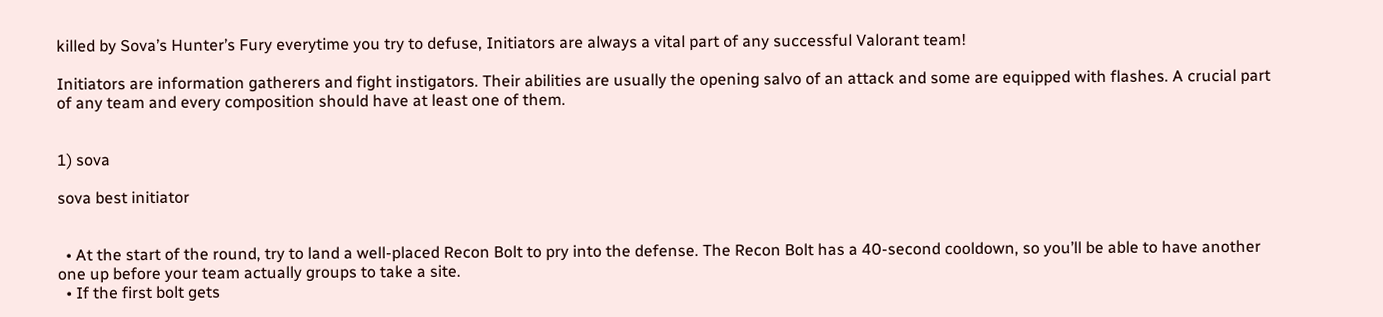killed by Sova’s Hunter’s Fury everytime you try to defuse, Initiators are always a vital part of any successful Valorant team!

Initiators are information gatherers and fight instigators. Their abilities are usually the opening salvo of an attack and some are equipped with flashes. A crucial part of any team and every composition should have at least one of them.


1) sova

sova best initiator


  • At the start of the round, try to land a well-placed Recon Bolt to pry into the defense. The Recon Bolt has a 40-second cooldown, so you’ll be able to have another one up before your team actually groups to take a site.
  • If the first bolt gets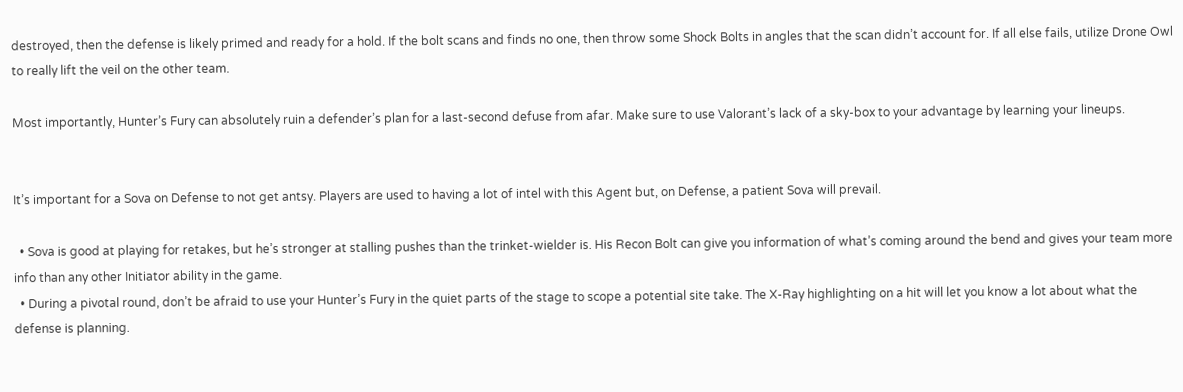destroyed, then the defense is likely primed and ready for a hold. If the bolt scans and finds no one, then throw some Shock Bolts in angles that the scan didn’t account for. If all else fails, utilize Drone Owl to really lift the veil on the other team.

Most importantly, Hunter’s Fury can absolutely ruin a defender’s plan for a last-second defuse from afar. Make sure to use Valorant’s lack of a sky-box to your advantage by learning your lineups.


It’s important for a Sova on Defense to not get antsy. Players are used to having a lot of intel with this Agent but, on Defense, a patient Sova will prevail.

  • Sova is good at playing for retakes, but he’s stronger at stalling pushes than the trinket-wielder is. His Recon Bolt can give you information of what’s coming around the bend and gives your team more info than any other Initiator ability in the game.
  • During a pivotal round, don’t be afraid to use your Hunter’s Fury in the quiet parts of the stage to scope a potential site take. The X-Ray highlighting on a hit will let you know a lot about what the defense is planning.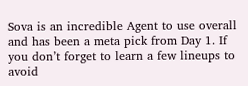Sova is an incredible Agent to use overall and has been a meta pick from Day 1. If you don’t forget to learn a few lineups to avoid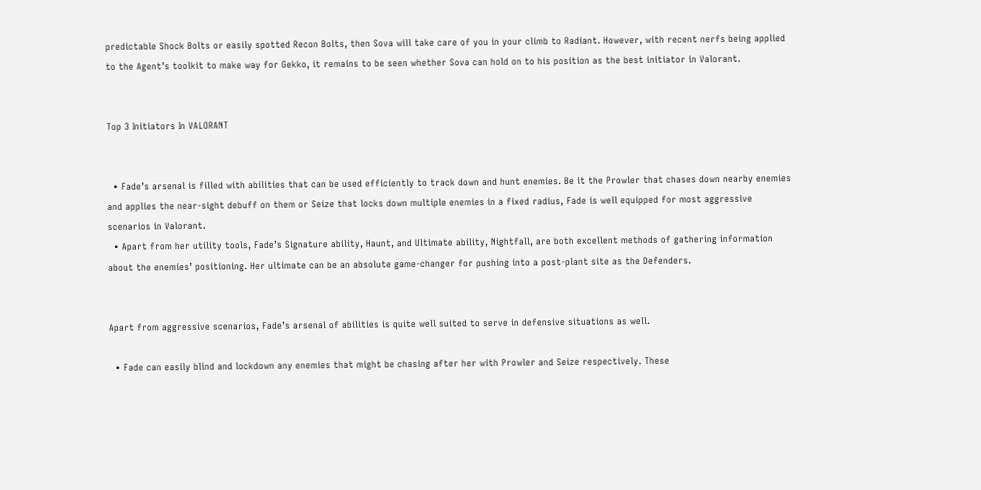predictable Shock Bolts or easily spotted Recon Bolts, then Sova will take care of you in your climb to Radiant. However, with recent nerfs being applied to the Agent’s toolkit to make way for Gekko, it remains to be seen whether Sova can hold on to his position as the best initiator in Valorant.


Top 3 Initiators In VALORANT


  • Fade’s arsenal is filled with abilities that can be used efficiently to track down and hunt enemies. Be it the Prowler that chases down nearby enemies and applies the near-sight debuff on them or Seize that locks down multiple enemies in a fixed radius, Fade is well equipped for most aggressive scenarios in Valorant.
  • Apart from her utility tools, Fade’s Signature ability, Haunt, and Ultimate ability, Nightfall, are both excellent methods of gathering information about the enemies’ positioning. Her ultimate can be an absolute game-changer for pushing into a post-plant site as the Defenders.


Apart from aggressive scenarios, Fade’s arsenal of abilities is quite well suited to serve in defensive situations as well.

  • Fade can easily blind and lockdown any enemies that might be chasing after her with Prowler and Seize respectively. These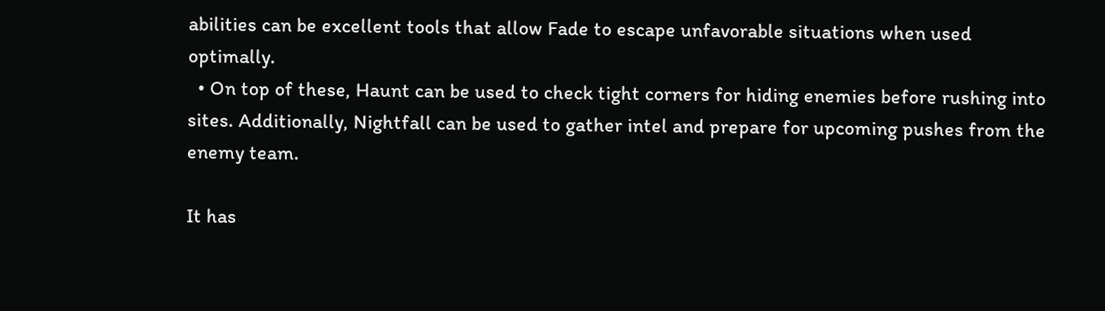abilities can be excellent tools that allow Fade to escape unfavorable situations when used optimally.
  • On top of these, Haunt can be used to check tight corners for hiding enemies before rushing into sites. Additionally, Nightfall can be used to gather intel and prepare for upcoming pushes from the enemy team.

It has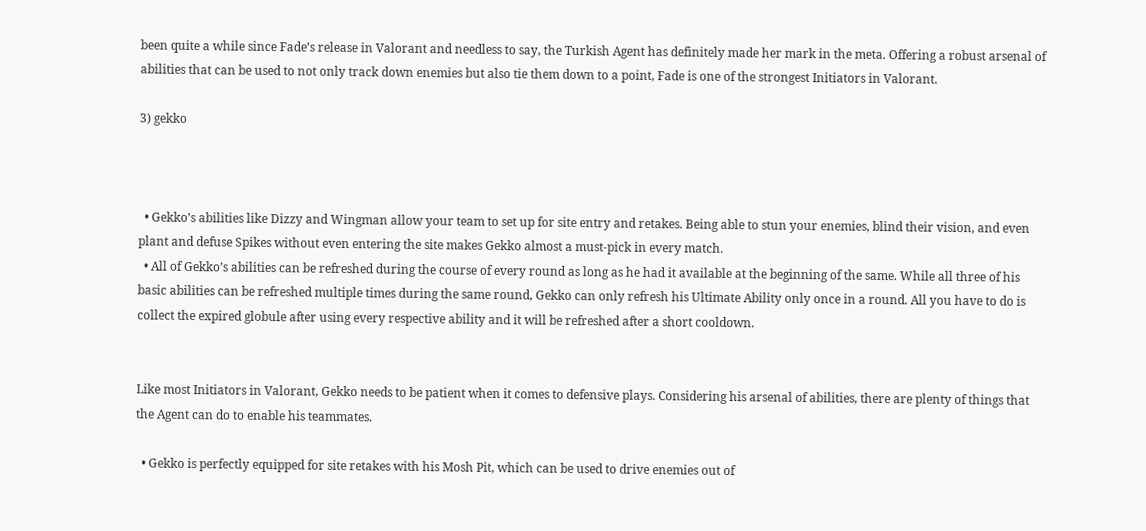been quite a while since Fade’s release in Valorant and needless to say, the Turkish Agent has definitely made her mark in the meta. Offering a robust arsenal of abilities that can be used to not only track down enemies but also tie them down to a point, Fade is one of the strongest Initiators in Valorant.

3) gekko



  • Gekko’s abilities like Dizzy and Wingman allow your team to set up for site entry and retakes. Being able to stun your enemies, blind their vision, and even plant and defuse Spikes without even entering the site makes Gekko almost a must-pick in every match.
  • All of Gekko’s abilities can be refreshed during the course of every round as long as he had it available at the beginning of the same. While all three of his basic abilities can be refreshed multiple times during the same round, Gekko can only refresh his Ultimate Ability only once in a round. All you have to do is collect the expired globule after using every respective ability and it will be refreshed after a short cooldown.


Like most Initiators in Valorant, Gekko needs to be patient when it comes to defensive plays. Considering his arsenal of abilities, there are plenty of things that the Agent can do to enable his teammates.

  • Gekko is perfectly equipped for site retakes with his Mosh Pit, which can be used to drive enemies out of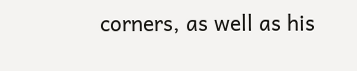corners, as well as his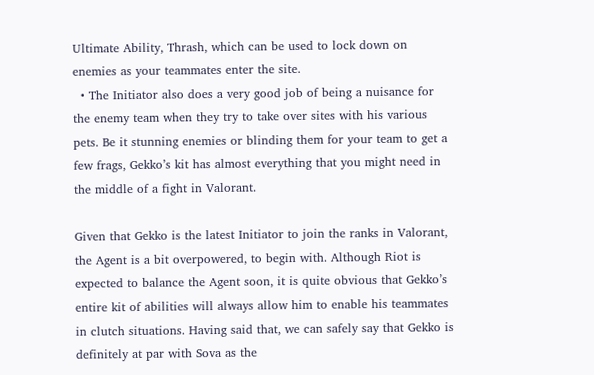Ultimate Ability, Thrash, which can be used to lock down on enemies as your teammates enter the site.
  • The Initiator also does a very good job of being a nuisance for the enemy team when they try to take over sites with his various pets. Be it stunning enemies or blinding them for your team to get a few frags, Gekko’s kit has almost everything that you might need in the middle of a fight in Valorant.

Given that Gekko is the latest Initiator to join the ranks in Valorant, the Agent is a bit overpowered, to begin with. Although Riot is expected to balance the Agent soon, it is quite obvious that Gekko’s entire kit of abilities will always allow him to enable his teammates in clutch situations. Having said that, we can safely say that Gekko is definitely at par with Sova as the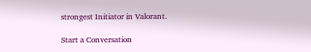strongest Initiator in Valorant.

Start a Conversation